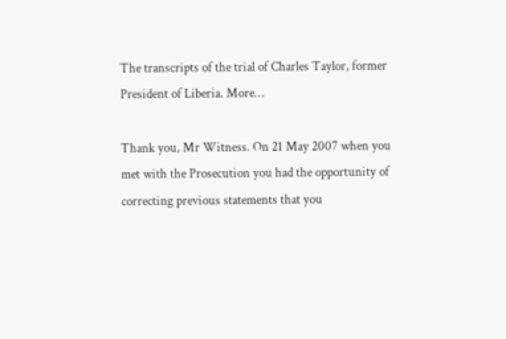The transcripts of the trial of Charles Taylor, former President of Liberia. More…

Thank you, Mr Witness. On 21 May 2007 when you met with the Prosecution you had the opportunity of correcting previous statements that you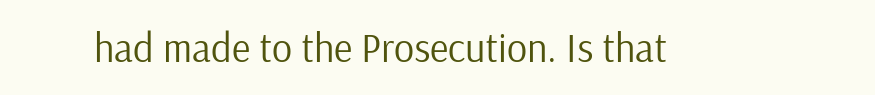had made to the Prosecution. Is that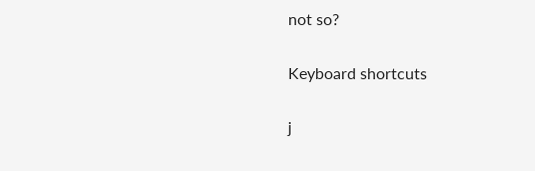not so?

Keyboard shortcuts

j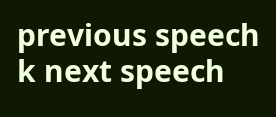previous speech k next speech